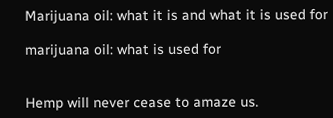Marijuana oil: what it is and what it is used for

marijuana oil: what is used for


Hemp will never cease to amaze us.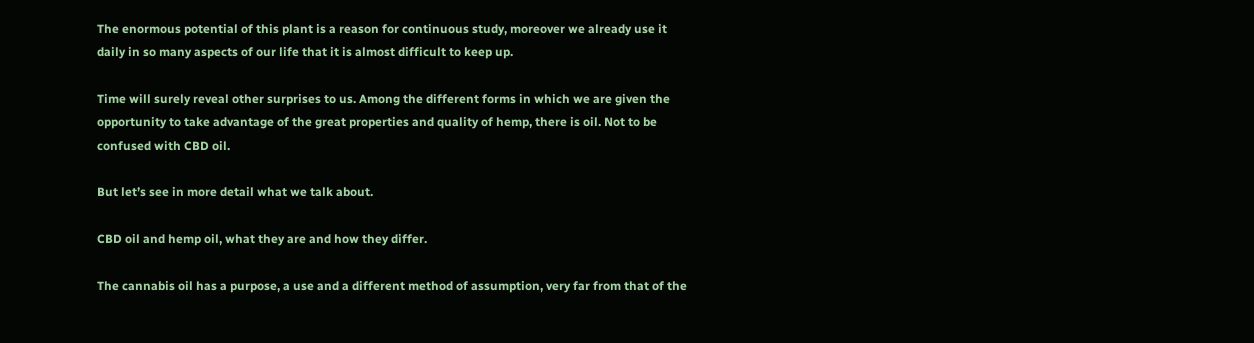The enormous potential of this plant is a reason for continuous study, moreover we already use it daily in so many aspects of our life that it is almost difficult to keep up.

Time will surely reveal other surprises to us. Among the different forms in which we are given the opportunity to take advantage of the great properties and quality of hemp, there is oil. Not to be confused with CBD oil.

But let’s see in more detail what we talk about.

CBD oil and hemp oil, what they are and how they differ.

The cannabis oil has a purpose, a use and a different method of assumption, very far from that of the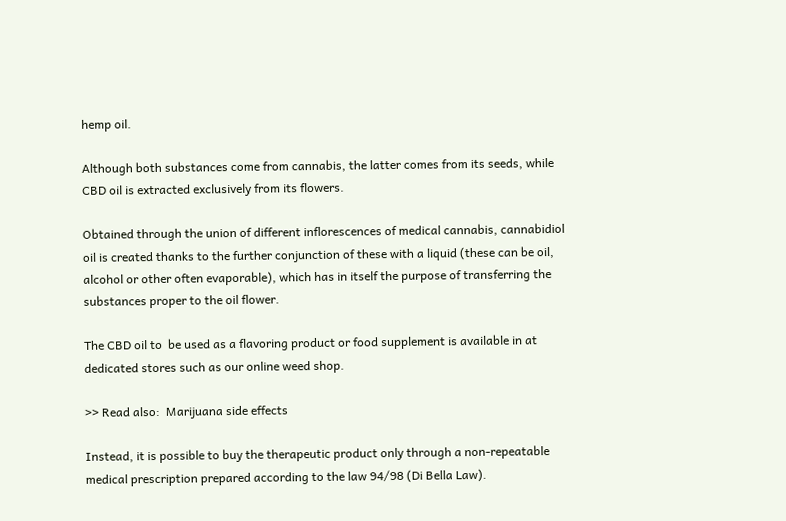hemp oil.

Although both substances come from cannabis, the latter comes from its seeds, while CBD oil is extracted exclusively from its flowers.

Obtained through the union of different inflorescences of medical cannabis, cannabidiol oil is created thanks to the further conjunction of these with a liquid (these can be oil, alcohol or other often evaporable), which has in itself the purpose of transferring the substances proper to the oil flower.

The CBD oil to  be used as a flavoring product or food supplement is available in at dedicated stores such as our online weed shop.

>> Read also:  Marijuana side effects

Instead, it is possible to buy the therapeutic product only through a non-repeatable medical prescription prepared according to the law 94/98 (Di Bella Law).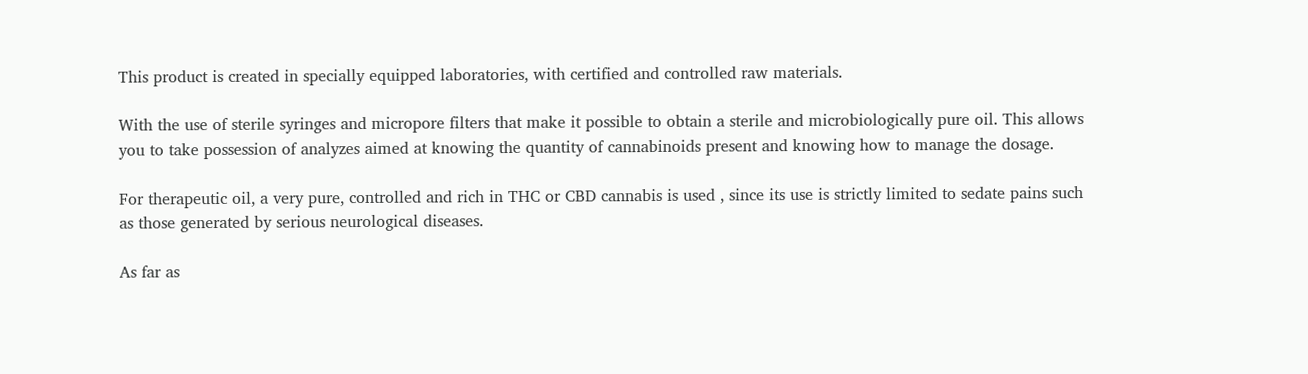This product is created in specially equipped laboratories, with certified and controlled raw materials.

With the use of sterile syringes and micropore filters that make it possible to obtain a sterile and microbiologically pure oil. This allows you to take possession of analyzes aimed at knowing the quantity of cannabinoids present and knowing how to manage the dosage.

For therapeutic oil, a very pure, controlled and rich in THC or CBD cannabis is used , since its use is strictly limited to sedate pains such as those generated by serious neurological diseases.

As far as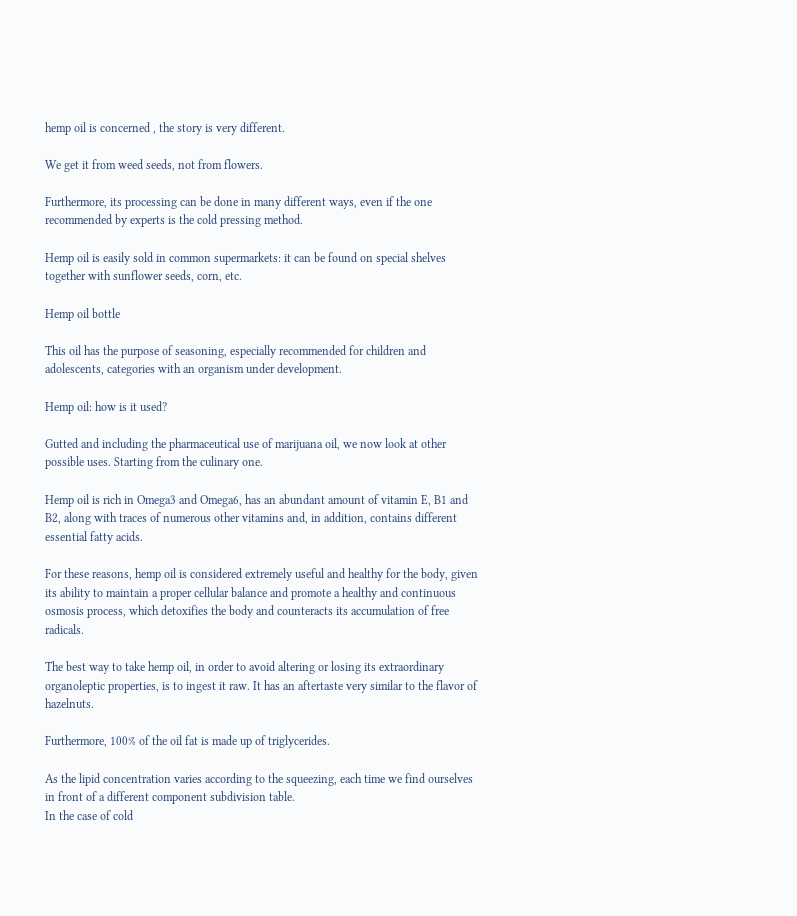hemp oil is concerned , the story is very different.

We get it from weed seeds, not from flowers.

Furthermore, its processing can be done in many different ways, even if the one recommended by experts is the cold pressing method.

Hemp oil is easily sold in common supermarkets: it can be found on special shelves together with sunflower seeds, corn, etc.

Hemp oil bottle

This oil has the purpose of seasoning, especially recommended for children and adolescents, categories with an organism under development.

Hemp oil: how is it used?

Gutted and including the pharmaceutical use of marijuana oil, we now look at other possible uses. Starting from the culinary one.

Hemp oil is rich in Omega3 and Omega6, has an abundant amount of vitamin E, B1 and B2, along with traces of numerous other vitamins and, in addition, contains different essential fatty acids.

For these reasons, hemp oil is considered extremely useful and healthy for the body, given its ability to maintain a proper cellular balance and promote a healthy and continuous osmosis process, which detoxifies the body and counteracts its accumulation of free radicals.

The best way to take hemp oil, in order to avoid altering or losing its extraordinary organoleptic properties, is to ingest it raw. It has an aftertaste very similar to the flavor of hazelnuts.

Furthermore, 100% of the oil fat is made up of triglycerides.

As the lipid concentration varies according to the squeezing, each time we find ourselves in front of a different component subdivision table.
In the case of cold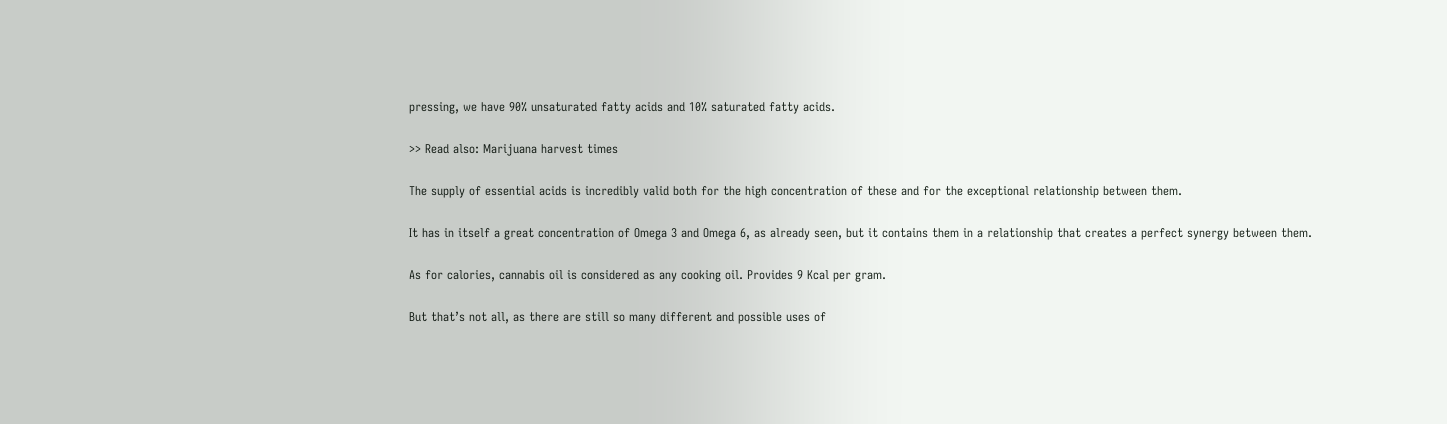pressing, we have 90% unsaturated fatty acids and 10% saturated fatty acids.

>> Read also: Marijuana harvest times

The supply of essential acids is incredibly valid both for the high concentration of these and for the exceptional relationship between them.

It has in itself a great concentration of Omega 3 and Omega 6, as already seen, but it contains them in a relationship that creates a perfect synergy between them.

As for calories, cannabis oil is considered as any cooking oil. Provides 9 Kcal per gram.

But that’s not all, as there are still so many different and possible uses of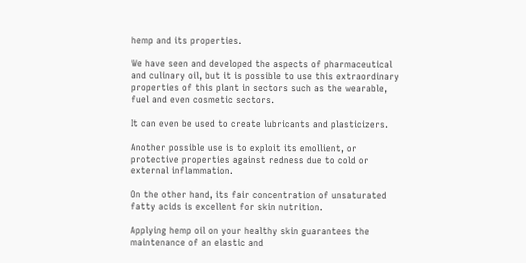hemp and its properties.

We have seen and developed the aspects of pharmaceutical and culinary oil, but it is possible to use this extraordinary properties of this plant in sectors such as the wearable, fuel and even cosmetic sectors.

It can even be used to create lubricants and plasticizers.

Another possible use is to exploit its emollient, or protective properties against redness due to cold or external inflammation.

On the other hand, its fair concentration of unsaturated fatty acids is excellent for skin nutrition.

Applying hemp oil on your healthy skin guarantees the maintenance of an elastic and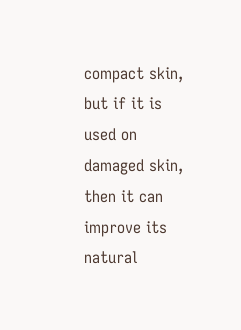compact skin, but if it is used on damaged skin, then it can improve its natural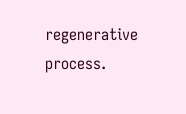regenerative process.